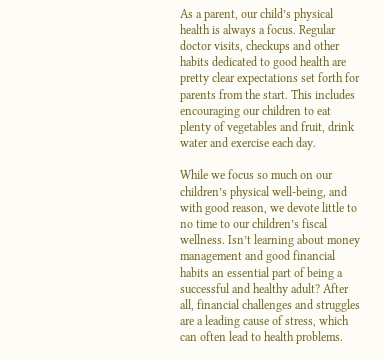As a parent, our child’s physical health is always a focus. Regular doctor visits, checkups and other habits dedicated to good health are pretty clear expectations set forth for parents from the start. This includes encouraging our children to eat plenty of vegetables and fruit, drink water and exercise each day.

While we focus so much on our children’s physical well-being, and with good reason, we devote little to no time to our children’s fiscal wellness. Isn’t learning about money management and good financial habits an essential part of being a successful and healthy adult? After all, financial challenges and struggles are a leading cause of stress, which can often lead to health problems.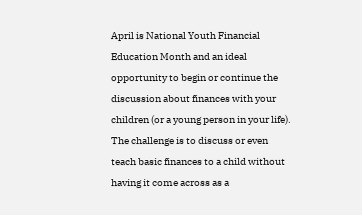April is National Youth Financial Education Month and an ideal opportunity to begin or continue the discussion about finances with your children (or a young person in your life). The challenge is to discuss or even teach basic finances to a child without having it come across as a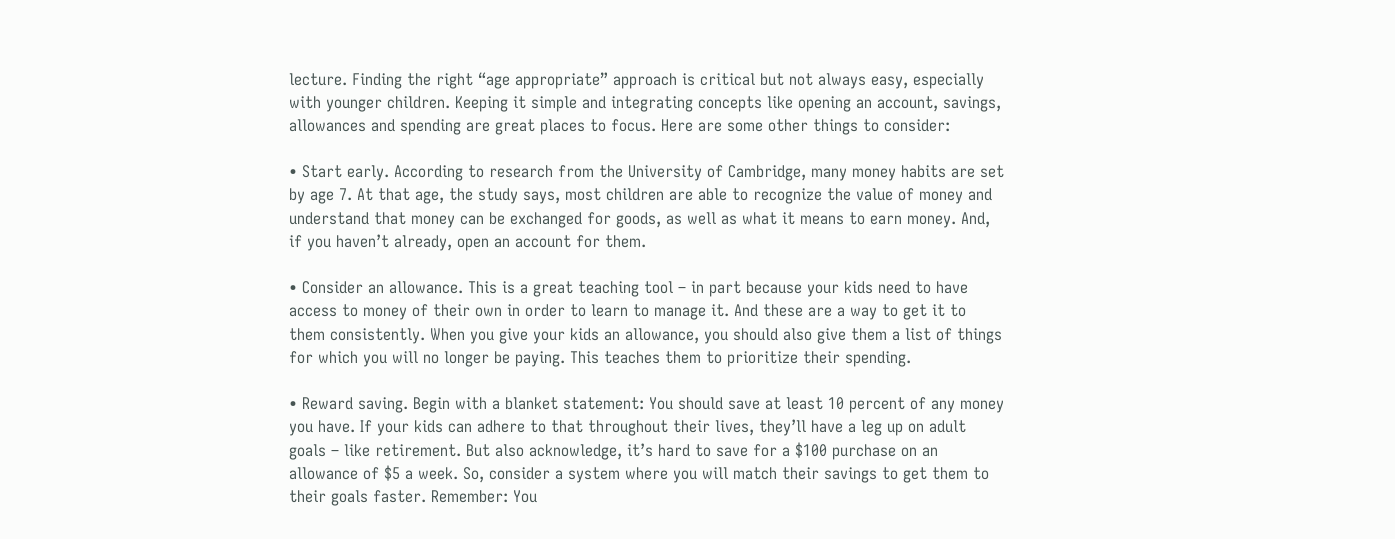lecture. Finding the right “age appropriate” approach is critical but not always easy, especially with younger children. Keeping it simple and integrating concepts like opening an account, savings, allowances and spending are great places to focus. Here are some other things to consider:

• Start early. According to research from the University of Cambridge, many money habits are set by age 7. At that age, the study says, most children are able to recognize the value of money and understand that money can be exchanged for goods, as well as what it means to earn money. And, if you haven’t already, open an account for them.

• Consider an allowance. This is a great teaching tool – in part because your kids need to have access to money of their own in order to learn to manage it. And these are a way to get it to them consistently. When you give your kids an allowance, you should also give them a list of things for which you will no longer be paying. This teaches them to prioritize their spending.

• Reward saving. Begin with a blanket statement: You should save at least 10 percent of any money you have. If your kids can adhere to that throughout their lives, they’ll have a leg up on adult goals – like retirement. But also acknowledge, it’s hard to save for a $100 purchase on an allowance of $5 a week. So, consider a system where you will match their savings to get them to their goals faster. Remember: You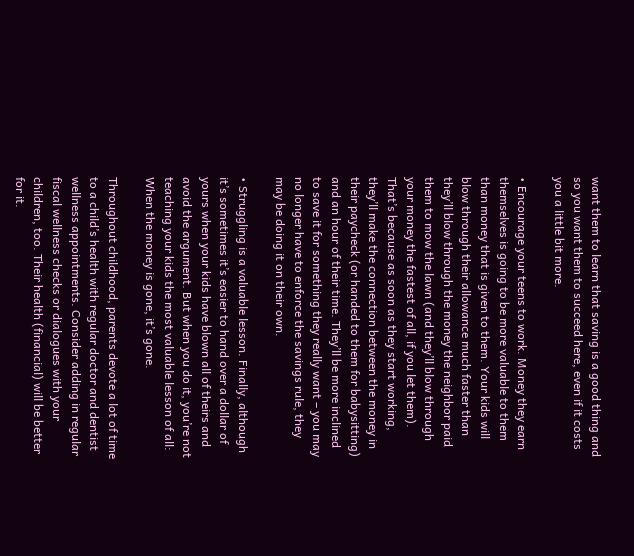want them to learn that saving is a good thing and so you want them to succeed here, even if it costs you a little bit more.

• Encourage your teens to work. Money they earn themselves is going to be more valuable to them than money that is given to them. Your kids will blow through their allowance much faster than they’ll blow through the money the neighbor paid them to mow the lawn (and they’ll blow through your money the fastest of all, if you let them). That’s because as soon as they start working, they’ll make the connection between the money in their paycheck (or handed to them for babysitting) and an hour of their time. They’ll be more inclined to save it for something they really want – you may no longer have to enforce the savings rule, they may be doing it on their own.

• Struggling is a valuable lesson. Finally, although it’s sometimes it’s easier to hand over a dollar of yours when your kids have blown all of theirs and avoid the argument. But when you do it, you’re not teaching your kids the most valuable lesson of all: When the money is gone, it’s gone.

Throughout childhood, parents devote a lot of time to a child’s health with regular doctor and dentist wellness appointments. Consider adding in regular fiscal wellness checks or dialogues with your children, too. Their health (financial) will be better for it.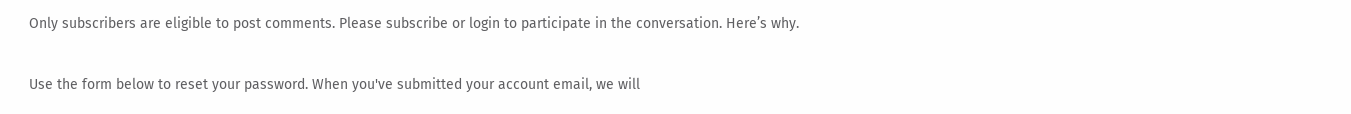Only subscribers are eligible to post comments. Please subscribe or login to participate in the conversation. Here’s why.

Use the form below to reset your password. When you've submitted your account email, we will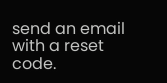send an email with a reset code.